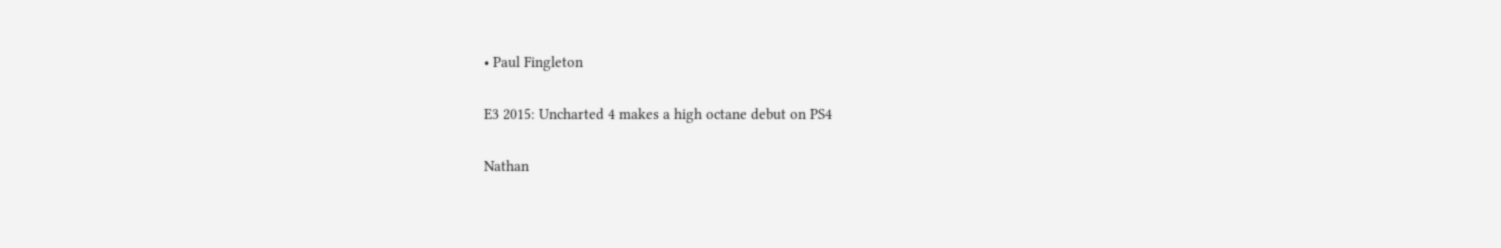• Paul Fingleton

E3 2015: Uncharted 4 makes a high octane debut on PS4

Nathan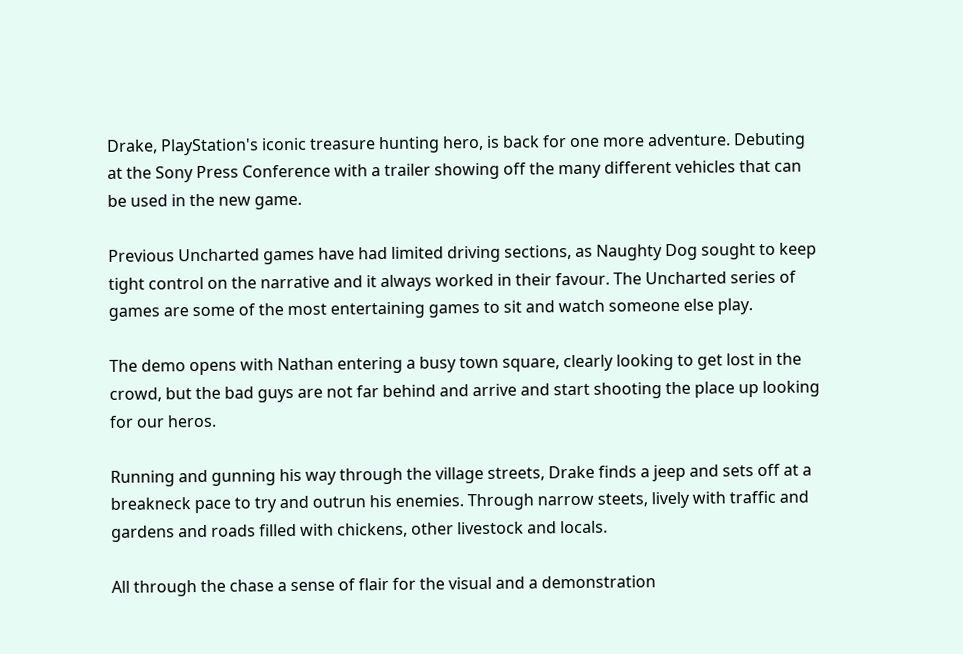Drake, PlayStation's iconic treasure hunting hero, is back for one more adventure. Debuting at the Sony Press Conference with a trailer showing off the many different vehicles that can be used in the new game.

Previous Uncharted games have had limited driving sections, as Naughty Dog sought to keep tight control on the narrative and it always worked in their favour. The Uncharted series of games are some of the most entertaining games to sit and watch someone else play.

The demo opens with Nathan entering a busy town square, clearly looking to get lost in the crowd, but the bad guys are not far behind and arrive and start shooting the place up looking for our heros.

Running and gunning his way through the village streets, Drake finds a jeep and sets off at a breakneck pace to try and outrun his enemies. Through narrow steets, lively with traffic and gardens and roads filled with chickens, other livestock and locals.

All through the chase a sense of flair for the visual and a demonstration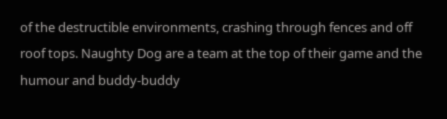of the destructible environments, crashing through fences and off roof tops. Naughty Dog are a team at the top of their game and the humour and buddy-buddy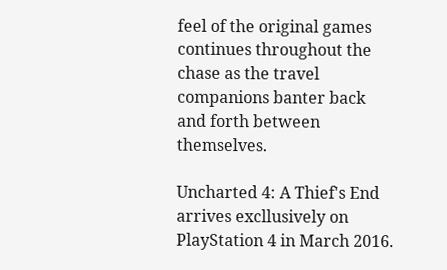feel of the original games continues throughout the chase as the travel companions banter back and forth between themselves.

Uncharted 4: A Thief's End arrives excllusively on PlayStation 4 in March 2016.